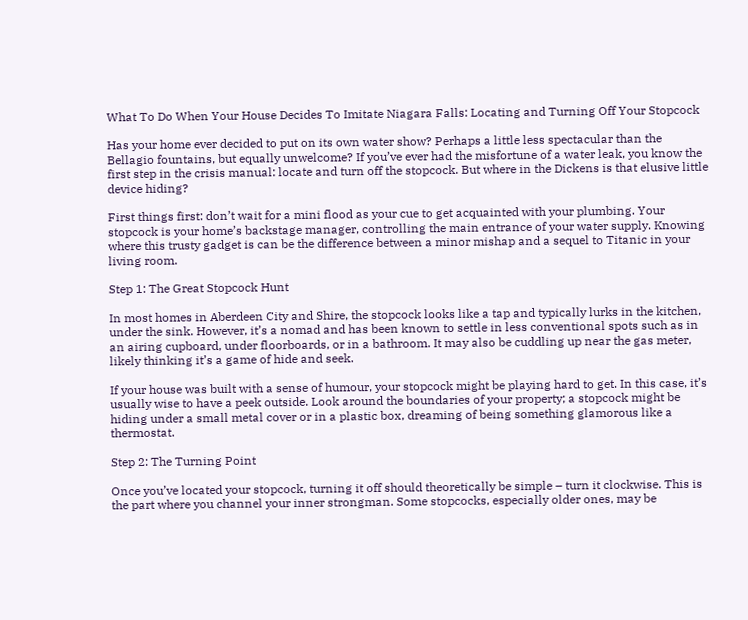What To Do When Your House Decides To Imitate Niagara Falls: Locating and Turning Off Your Stopcock

Has your home ever decided to put on its own water show? Perhaps a little less spectacular than the Bellagio fountains, but equally unwelcome? If you’ve ever had the misfortune of a water leak, you know the first step in the crisis manual: locate and turn off the stopcock. But where in the Dickens is that elusive little device hiding?

First things first: don’t wait for a mini flood as your cue to get acquainted with your plumbing. Your stopcock is your home’s backstage manager, controlling the main entrance of your water supply. Knowing where this trusty gadget is can be the difference between a minor mishap and a sequel to Titanic in your living room.

Step 1: The Great Stopcock Hunt

In most homes in Aberdeen City and Shire, the stopcock looks like a tap and typically lurks in the kitchen, under the sink. However, it’s a nomad and has been known to settle in less conventional spots such as in an airing cupboard, under floorboards, or in a bathroom. It may also be cuddling up near the gas meter, likely thinking it’s a game of hide and seek.

If your house was built with a sense of humour, your stopcock might be playing hard to get. In this case, it’s usually wise to have a peek outside. Look around the boundaries of your property; a stopcock might be hiding under a small metal cover or in a plastic box, dreaming of being something glamorous like a thermostat.

Step 2: The Turning Point

Once you’ve located your stopcock, turning it off should theoretically be simple – turn it clockwise. This is the part where you channel your inner strongman. Some stopcocks, especially older ones, may be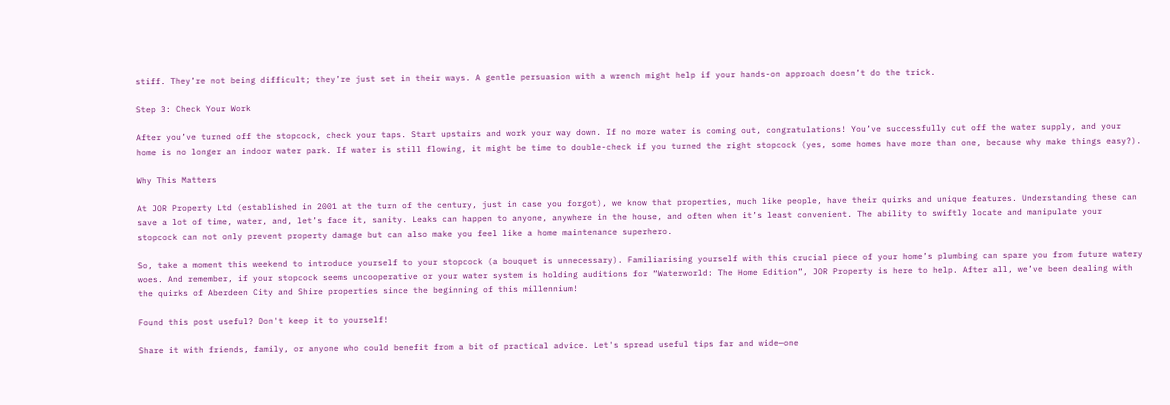stiff. They’re not being difficult; they’re just set in their ways. A gentle persuasion with a wrench might help if your hands-on approach doesn’t do the trick.

Step 3: Check Your Work

After you’ve turned off the stopcock, check your taps. Start upstairs and work your way down. If no more water is coming out, congratulations! You’ve successfully cut off the water supply, and your home is no longer an indoor water park. If water is still flowing, it might be time to double-check if you turned the right stopcock (yes, some homes have more than one, because why make things easy?).

Why This Matters

At JOR Property Ltd (established in 2001 at the turn of the century, just in case you forgot), we know that properties, much like people, have their quirks and unique features. Understanding these can save a lot of time, water, and, let’s face it, sanity. Leaks can happen to anyone, anywhere in the house, and often when it’s least convenient. The ability to swiftly locate and manipulate your stopcock can not only prevent property damage but can also make you feel like a home maintenance superhero.

So, take a moment this weekend to introduce yourself to your stopcock (a bouquet is unnecessary). Familiarising yourself with this crucial piece of your home’s plumbing can spare you from future watery woes. And remember, if your stopcock seems uncooperative or your water system is holding auditions for “Waterworld: The Home Edition”, JOR Property is here to help. After all, we’ve been dealing with the quirks of Aberdeen City and Shire properties since the beginning of this millennium!

Found this post useful? Don't keep it to yourself!

Share it with friends, family, or anyone who could benefit from a bit of practical advice. Let's spread useful tips far and wide—one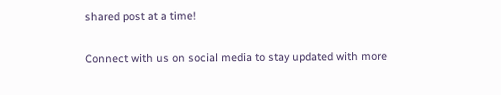shared post at a time!


Connect with us on social media to stay updated with more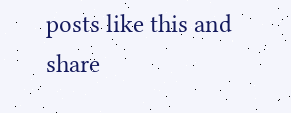posts like this and share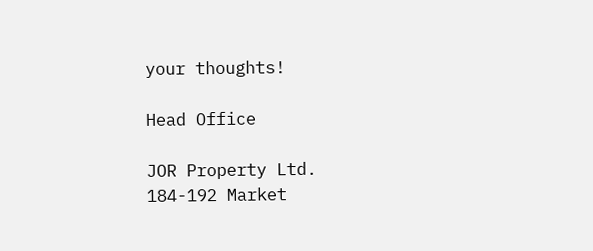your thoughts!

Head Office

JOR Property Ltd.
184-192 Market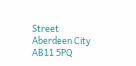Street
Aberdeen City
AB11 5PQ